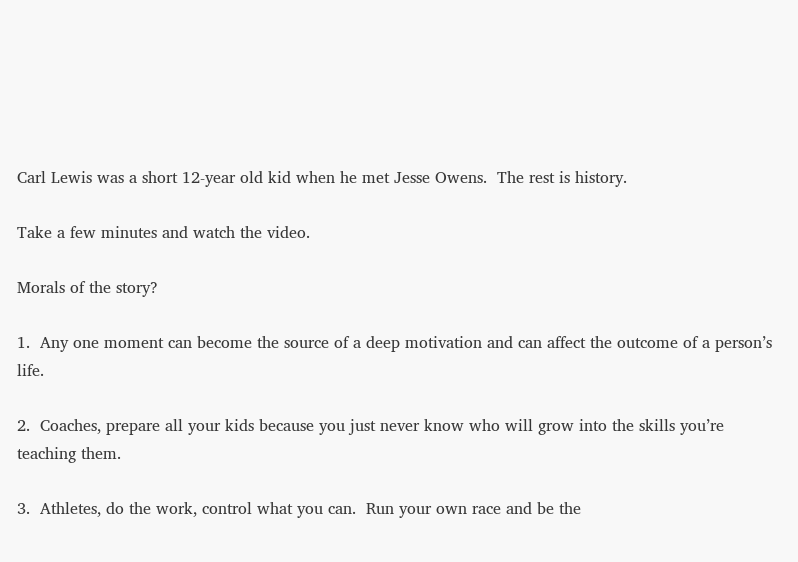Carl Lewis was a short 12-year old kid when he met Jesse Owens.  The rest is history.

Take a few minutes and watch the video.

Morals of the story?

1.  Any one moment can become the source of a deep motivation and can affect the outcome of a person’s life.

2.  Coaches, prepare all your kids because you just never know who will grow into the skills you’re teaching them.

3.  Athletes, do the work, control what you can.  Run your own race and be the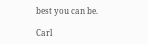best you can be.

Carl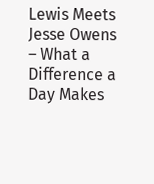Lewis Meets Jesse Owens – What a Difference a Day Makes